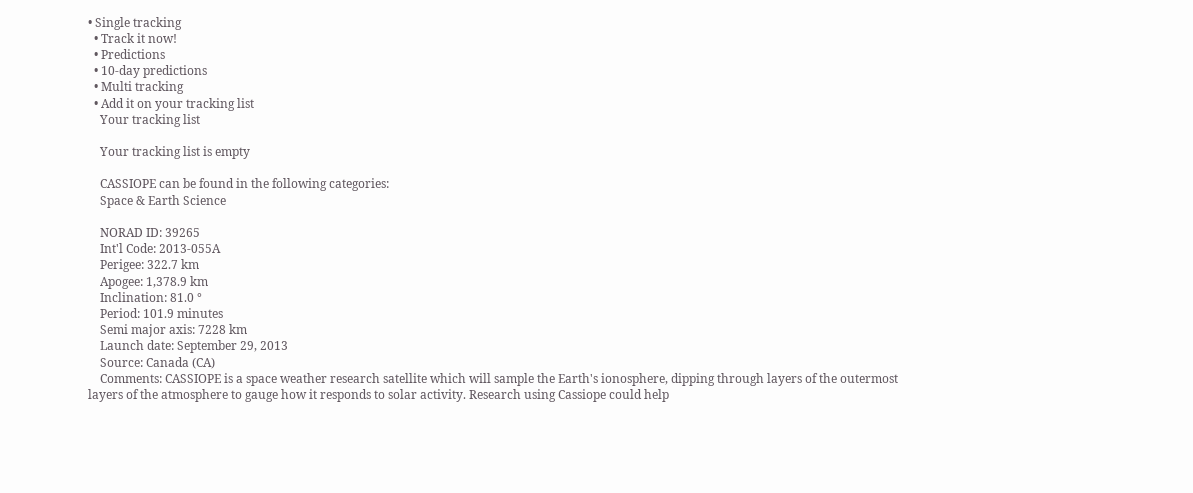• Single tracking
  • Track it now!
  • Predictions
  • 10-day predictions
  • Multi tracking
  • Add it on your tracking list
    Your tracking list

    Your tracking list is empty

    CASSIOPE can be found in the following categories:
    Space & Earth Science

    NORAD ID: 39265
    Int'l Code: 2013-055A
    Perigee: 322.7 km
    Apogee: 1,378.9 km
    Inclination: 81.0 °
    Period: 101.9 minutes
    Semi major axis: 7228 km
    Launch date: September 29, 2013
    Source: Canada (CA)
    Comments: CASSIOPE is a space weather research satellite which will sample the Earth's ionosphere, dipping through layers of the outermost layers of the atmosphere to gauge how it responds to solar activity. Research using Cassiope could help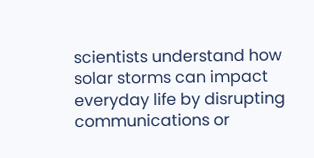scientists understand how solar storms can impact everyday life by disrupting communications or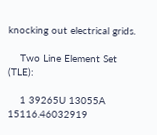knocking out electrical grids.

    Two Line Element Set (TLE):

    1 39265U 13055A   15116.46032919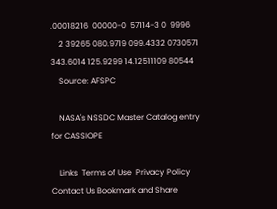.00018216  00000-0  57114-3 0  9996
    2 39265 080.9719 099.4332 0730571 343.6014 125.9299 14.12511109 80544
    Source: AFSPC

    NASA's NSSDC Master Catalog entry for CASSIOPE

    Links  Terms of Use  Privacy Policy  Contact Us Bookmark and Share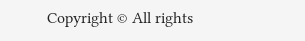Copyright © All rights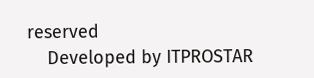reserved
    Developed by ITPROSTAR